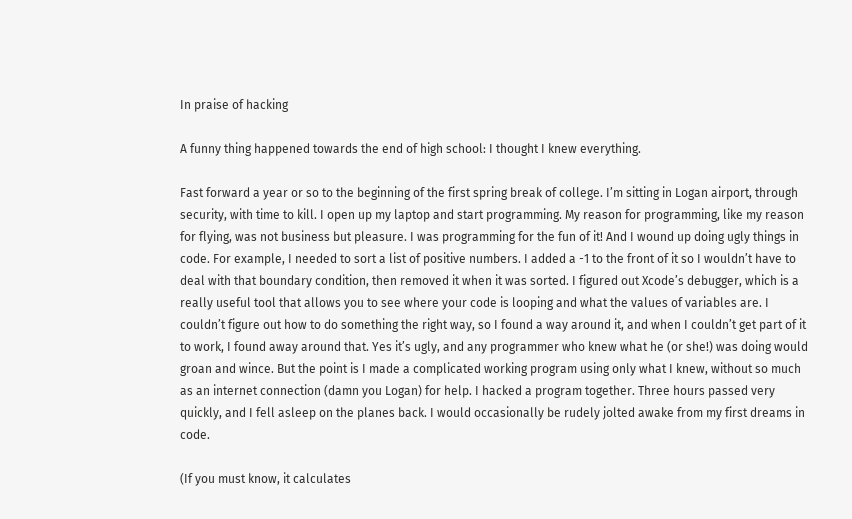In praise of hacking

A funny thing happened towards the end of high school: I thought I knew everything.

Fast forward a year or so to the beginning of the first spring break of college. I’m sitting in Logan airport, through security, with time to kill. I open up my laptop and start programming. My reason for programming, like my reason for flying, was not business but pleasure. I was programming for the fun of it! And I wound up doing ugly things in code. For example, I needed to sort a list of positive numbers. I added a -1 to the front of it so I wouldn’t have to deal with that boundary condition, then removed it when it was sorted. I figured out Xcode’s debugger, which is a really useful tool that allows you to see where your code is looping and what the values of variables are. I couldn’t figure out how to do something the right way, so I found a way around it, and when I couldn’t get part of it to work, I found away around that. Yes it’s ugly, and any programmer who knew what he (or she!) was doing would groan and wince. But the point is I made a complicated working program using only what I knew, without so much as an internet connection (damn you Logan) for help. I hacked a program together. Three hours passed very quickly, and I fell asleep on the planes back. I would occasionally be rudely jolted awake from my first dreams in code.

(If you must know, it calculates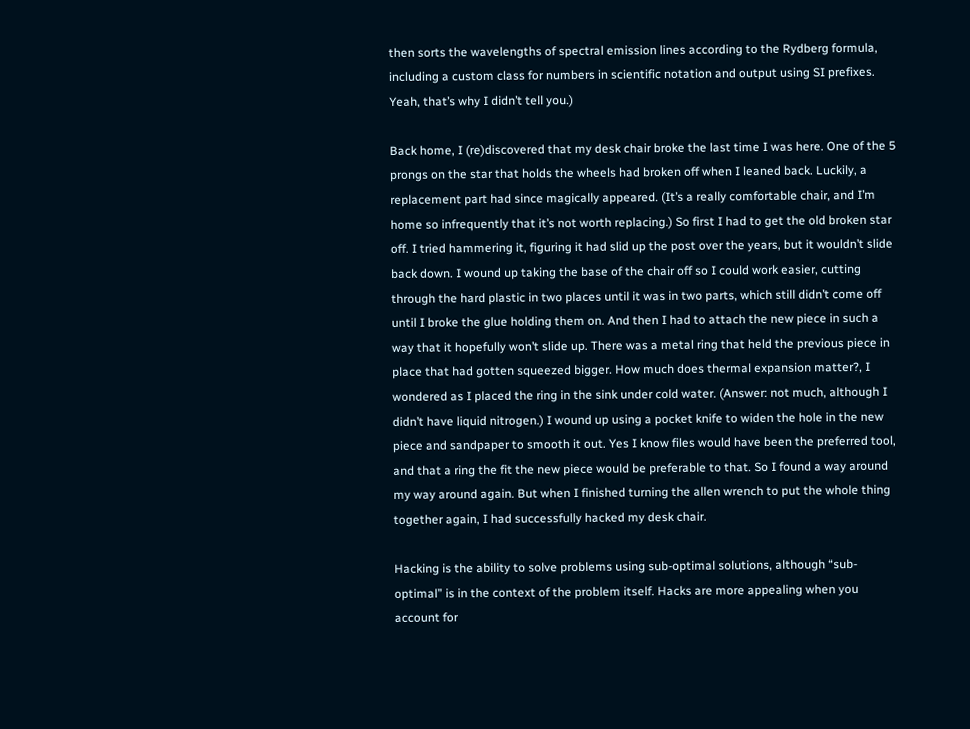then sorts the wavelengths of spectral emission lines according to the Rydberg formula, including a custom class for numbers in scientific notation and output using SI prefixes. Yeah, that’s why I didn’t tell you.)

Back home, I (re)discovered that my desk chair broke the last time I was here. One of the 5 prongs on the star that holds the wheels had broken off when I leaned back. Luckily, a replacement part had since magically appeared. (It’s a really comfortable chair, and I’m home so infrequently that it’s not worth replacing.) So first I had to get the old broken star off. I tried hammering it, figuring it had slid up the post over the years, but it wouldn’t slide back down. I wound up taking the base of the chair off so I could work easier, cutting through the hard plastic in two places until it was in two parts, which still didn’t come off until I broke the glue holding them on. And then I had to attach the new piece in such a way that it hopefully won’t slide up. There was a metal ring that held the previous piece in place that had gotten squeezed bigger. How much does thermal expansion matter?, I wondered as I placed the ring in the sink under cold water. (Answer: not much, although I didn’t have liquid nitrogen.) I wound up using a pocket knife to widen the hole in the new piece and sandpaper to smooth it out. Yes I know files would have been the preferred tool, and that a ring the fit the new piece would be preferable to that. So I found a way around my way around again. But when I finished turning the allen wrench to put the whole thing together again, I had successfully hacked my desk chair.

Hacking is the ability to solve problems using sub-optimal solutions, although “sub-optimal” is in the context of the problem itself. Hacks are more appealing when you account for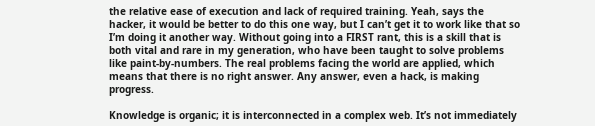the relative ease of execution and lack of required training. Yeah, says the hacker, it would be better to do this one way, but I can’t get it to work like that so I’m doing it another way. Without going into a FIRST rant, this is a skill that is both vital and rare in my generation, who have been taught to solve problems like paint-by-numbers. The real problems facing the world are applied, which means that there is no right answer. Any answer, even a hack, is making progress.

Knowledge is organic; it is interconnected in a complex web. It’s not immediately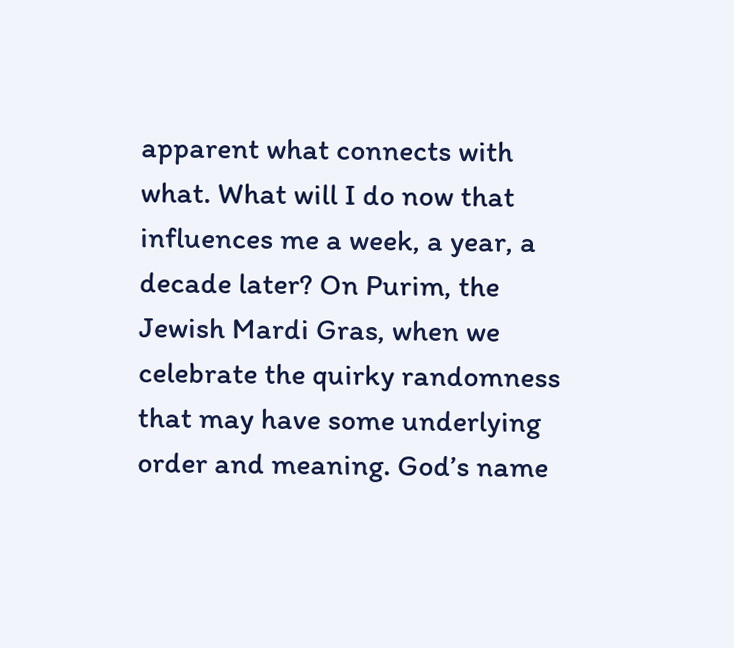apparent what connects with what. What will I do now that influences me a week, a year, a decade later? On Purim, the Jewish Mardi Gras, when we celebrate the quirky randomness that may have some underlying order and meaning. God’s name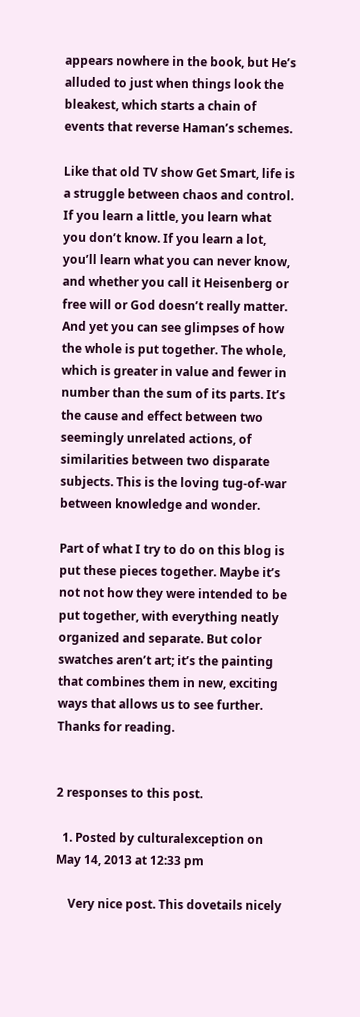appears nowhere in the book, but He’s alluded to just when things look the bleakest, which starts a chain of events that reverse Haman’s schemes.

Like that old TV show Get Smart, life is a struggle between chaos and control. If you learn a little, you learn what you don’t know. If you learn a lot, you’ll learn what you can never know, and whether you call it Heisenberg or free will or God doesn’t really matter. And yet you can see glimpses of how the whole is put together. The whole, which is greater in value and fewer in number than the sum of its parts. It’s the cause and effect between two seemingly unrelated actions, of similarities between two disparate subjects. This is the loving tug-of-war between knowledge and wonder.

Part of what I try to do on this blog is put these pieces together. Maybe it’s not not how they were intended to be put together, with everything neatly organized and separate. But color swatches aren’t art; it’s the painting that combines them in new, exciting ways that allows us to see further. Thanks for reading.


2 responses to this post.

  1. Posted by culturalexception on May 14, 2013 at 12:33 pm

    Very nice post. This dovetails nicely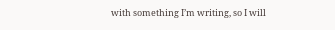with something I’m writing, so I will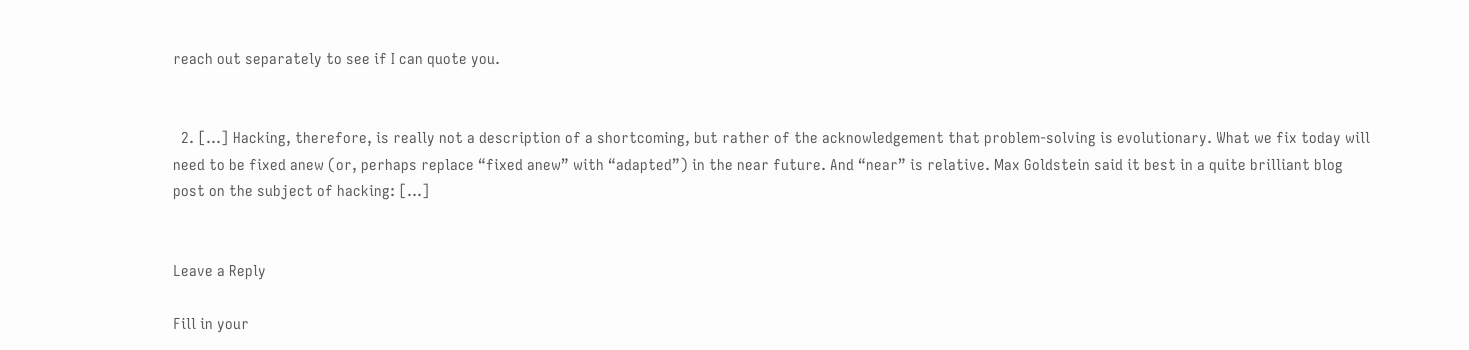reach out separately to see if I can quote you.


  2. […] Hacking, therefore, is really not a description of a shortcoming, but rather of the acknowledgement that problem-solving is evolutionary. What we fix today will need to be fixed anew (or, perhaps replace “fixed anew” with “adapted”) in the near future. And “near” is relative. Max Goldstein said it best in a quite brilliant blog post on the subject of hacking: […]


Leave a Reply

Fill in your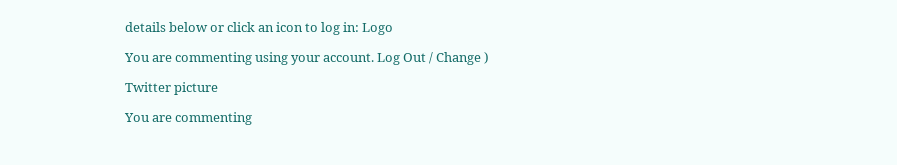details below or click an icon to log in: Logo

You are commenting using your account. Log Out / Change )

Twitter picture

You are commenting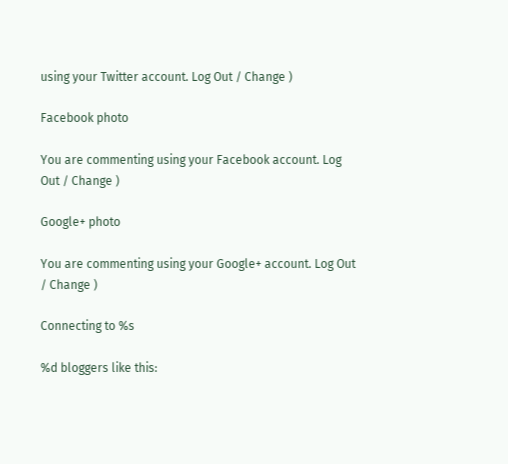using your Twitter account. Log Out / Change )

Facebook photo

You are commenting using your Facebook account. Log Out / Change )

Google+ photo

You are commenting using your Google+ account. Log Out / Change )

Connecting to %s

%d bloggers like this: